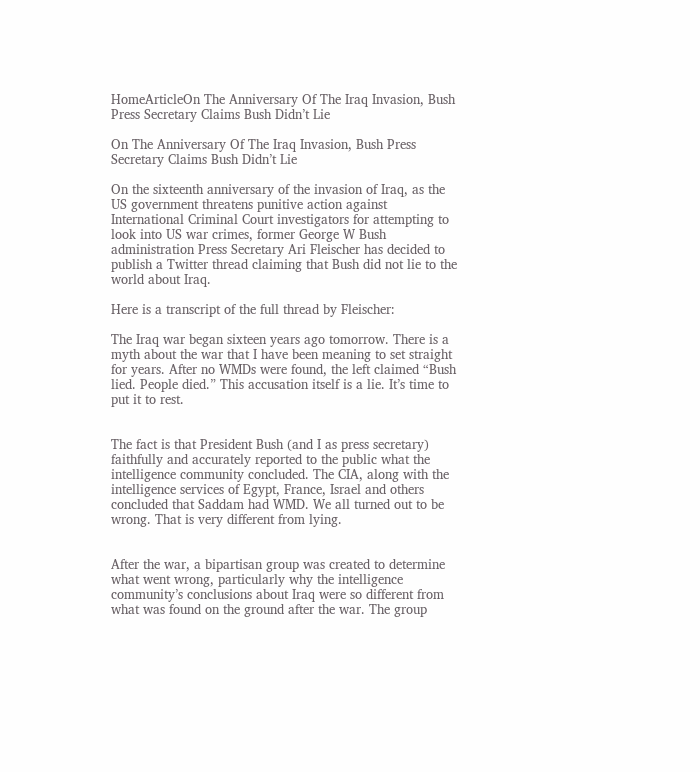HomeArticleOn The Anniversary Of The Iraq Invasion, Bush Press Secretary Claims Bush Didn’t Lie

On The Anniversary Of The Iraq Invasion, Bush Press Secretary Claims Bush Didn’t Lie

On the sixteenth anniversary of the invasion of Iraq, as the US government threatens punitive action against International Criminal Court investigators for attempting to look into US war crimes, former George W Bush administration Press Secretary Ari Fleischer has decided to publish a Twitter thread claiming that Bush did not lie to the world about Iraq.

Here is a transcript of the full thread by Fleischer:

The Iraq war began sixteen years ago tomorrow. There is a myth about the war that I have been meaning to set straight for years. After no WMDs were found, the left claimed “Bush lied. People died.” This accusation itself is a lie. It’s time to put it to rest.


The fact is that President Bush (and I as press secretary) faithfully and accurately reported to the public what the intelligence community concluded. The CIA, along with the intelligence services of Egypt, France, Israel and others concluded that Saddam had WMD. We all turned out to be wrong. That is very different from lying.


After the war, a bipartisan group was created to determine what went wrong, particularly why the intelligence community’s conclusions about Iraq were so different from what was found on the ground after the war. The group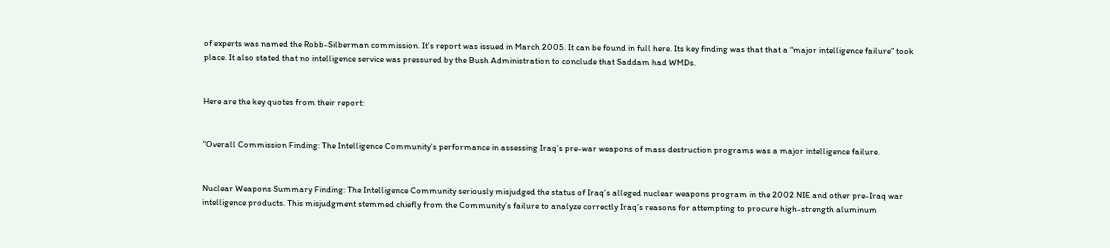of experts was named the Robb-Silberman commission. It’s report was issued in March 2005. It can be found in full here. Its key finding was that that a “major intelligence failure” took place. It also stated that no intelligence service was pressured by the Bush Administration to conclude that Saddam had WMDs.


Here are the key quotes from their report:


“Overall Commission Finding: The Intelligence Community’s performance in assessing Iraq’s pre-war weapons of mass destruction programs was a major intelligence failure.


Nuclear Weapons Summary Finding: The Intelligence Community seriously misjudged the status of Iraq’s alleged nuclear weapons program in the 2002 NIE and other pre-Iraq war intelligence products. This misjudgment stemmed chiefly from the Community’s failure to analyze correctly Iraq’s reasons for attempting to procure high-strength aluminum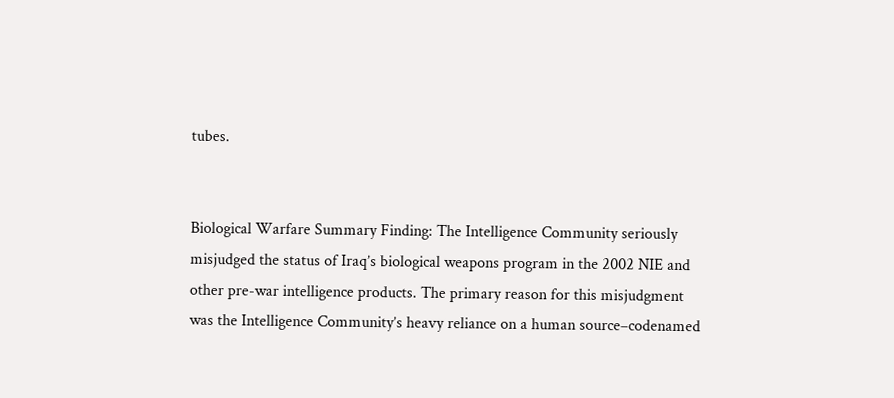tubes.


Biological Warfare Summary Finding: The Intelligence Community seriously misjudged the status of Iraq’s biological weapons program in the 2002 NIE and other pre-war intelligence products. The primary reason for this misjudgment was the Intelligence Community’s heavy reliance on a human source–codenamed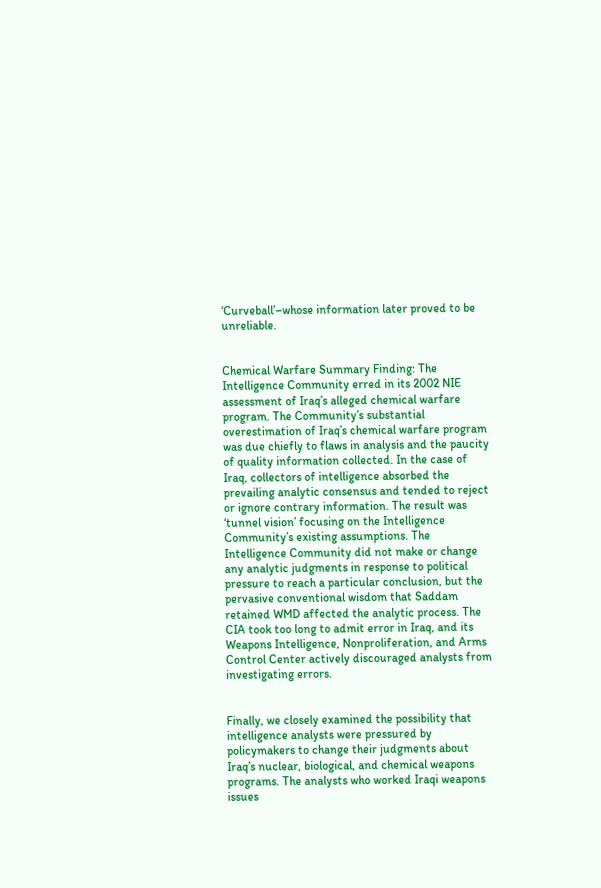‘Curveball’–whose information later proved to be unreliable.


Chemical Warfare Summary Finding: The Intelligence Community erred in its 2002 NIE assessment of Iraq’s alleged chemical warfare program. The Community’s substantial overestimation of Iraq’s chemical warfare program was due chiefly to flaws in analysis and the paucity of quality information collected. In the case of Iraq, collectors of intelligence absorbed the prevailing analytic consensus and tended to reject or ignore contrary information. The result was ‘tunnel vision’ focusing on the Intelligence Community’s existing assumptions. The Intelligence Community did not make or change any analytic judgments in response to political pressure to reach a particular conclusion, but the pervasive conventional wisdom that Saddam retained WMD affected the analytic process. The CIA took too long to admit error in Iraq, and its Weapons Intelligence, Nonproliferation, and Arms Control Center actively discouraged analysts from investigating errors.


Finally, we closely examined the possibility that intelligence analysts were pressured by policymakers to change their judgments about Iraq’s nuclear, biological, and chemical weapons programs. The analysts who worked Iraqi weapons issues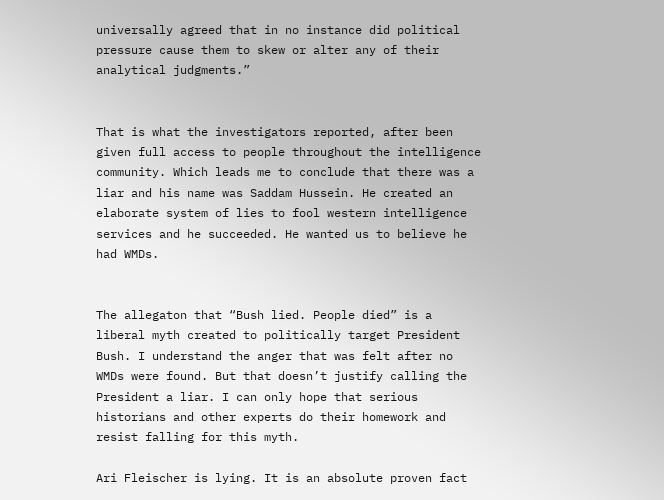universally agreed that in no instance did political pressure cause them to skew or alter any of their analytical judgments.”


That is what the investigators reported, after been given full access to people throughout the intelligence community. Which leads me to conclude that there was a liar and his name was Saddam Hussein. He created an elaborate system of lies to fool western intelligence services and he succeeded. He wanted us to believe he had WMDs.


The allegaton that “Bush lied. People died” is a liberal myth created to politically target President Bush. I understand the anger that was felt after no WMDs were found. But that doesn’t justify calling the President a liar. I can only hope that serious historians and other experts do their homework and resist falling for this myth.

Ari Fleischer is lying. It is an absolute proven fact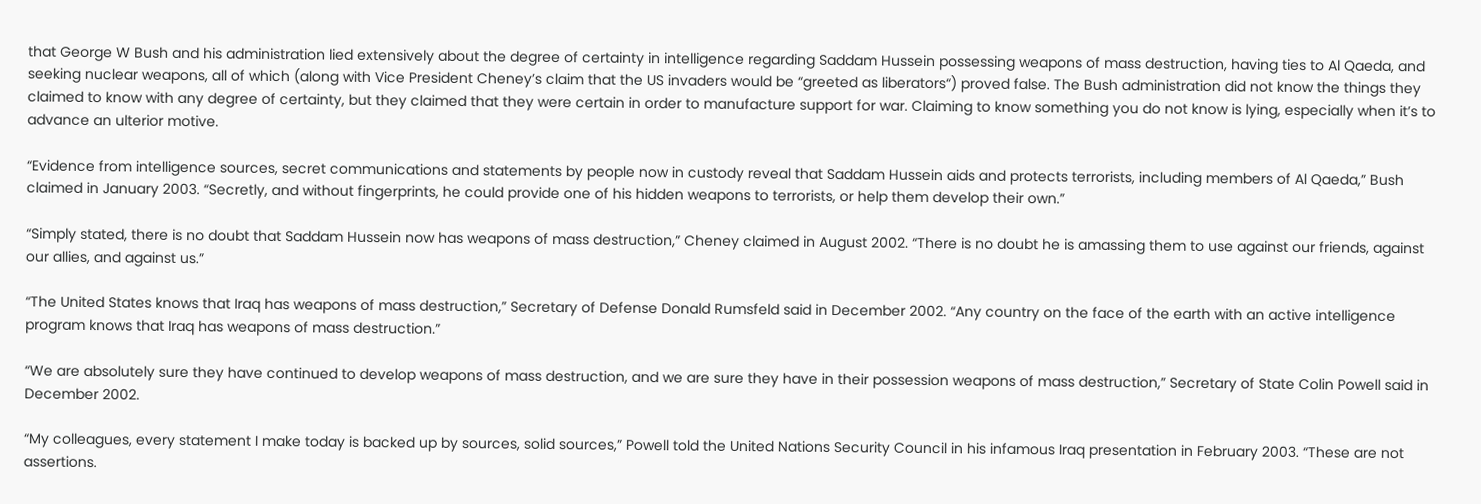that George W Bush and his administration lied extensively about the degree of certainty in intelligence regarding Saddam Hussein possessing weapons of mass destruction, having ties to Al Qaeda, and seeking nuclear weapons, all of which (along with Vice President Cheney’s claim that the US invaders would be “greeted as liberators“) proved false. The Bush administration did not know the things they claimed to know with any degree of certainty, but they claimed that they were certain in order to manufacture support for war. Claiming to know something you do not know is lying, especially when it’s to advance an ulterior motive.

“Evidence from intelligence sources, secret communications and statements by people now in custody reveal that Saddam Hussein aids and protects terrorists, including members of Al Qaeda,” Bush claimed in January 2003. “Secretly, and without fingerprints, he could provide one of his hidden weapons to terrorists, or help them develop their own.”

“Simply stated, there is no doubt that Saddam Hussein now has weapons of mass destruction,” Cheney claimed in August 2002. “There is no doubt he is amassing them to use against our friends, against our allies, and against us.”

“The United States knows that Iraq has weapons of mass destruction,” Secretary of Defense Donald Rumsfeld said in December 2002. “Any country on the face of the earth with an active intelligence program knows that Iraq has weapons of mass destruction.”

“We are absolutely sure they have continued to develop weapons of mass destruction, and we are sure they have in their possession weapons of mass destruction,” Secretary of State Colin Powell said in December 2002.

“My colleagues, every statement I make today is backed up by sources, solid sources,” Powell told the United Nations Security Council in his infamous Iraq presentation in February 2003. “These are not assertions.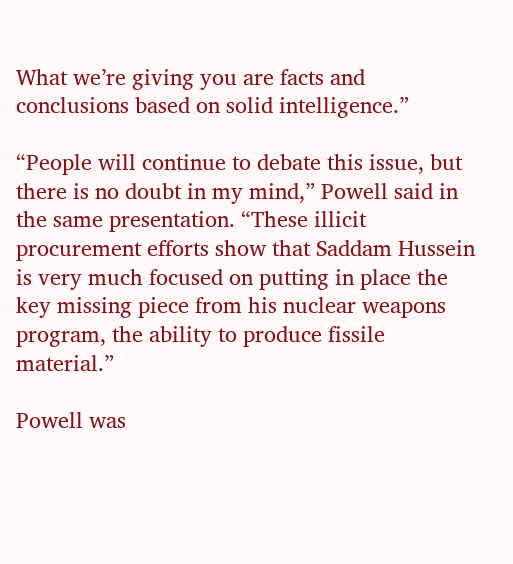What we’re giving you are facts and conclusions based on solid intelligence.”

“People will continue to debate this issue, but there is no doubt in my mind,” Powell said in the same presentation. “These illicit procurement efforts show that Saddam Hussein is very much focused on putting in place the key missing piece from his nuclear weapons program, the ability to produce fissile material.”

Powell was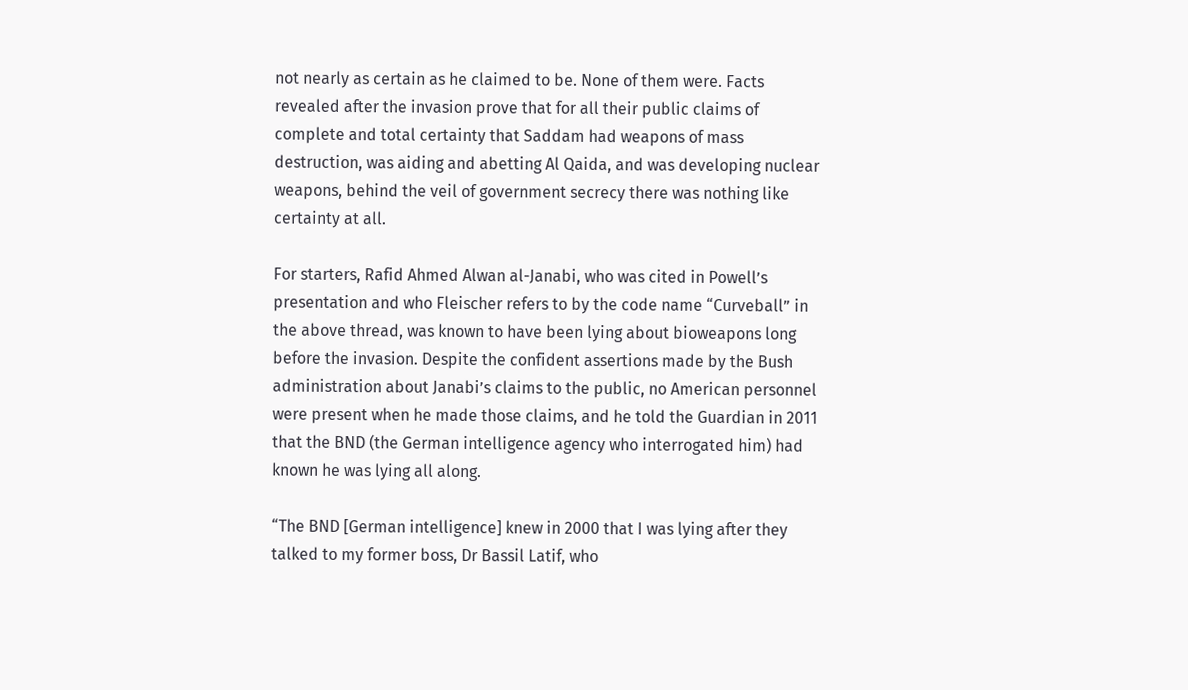not nearly as certain as he claimed to be. None of them were. Facts revealed after the invasion prove that for all their public claims of complete and total certainty that Saddam had weapons of mass destruction, was aiding and abetting Al Qaida, and was developing nuclear weapons, behind the veil of government secrecy there was nothing like certainty at all.

For starters, Rafid Ahmed Alwan al-Janabi, who was cited in Powell’s presentation and who Fleischer refers to by the code name “Curveball” in the above thread, was known to have been lying about bioweapons long before the invasion. Despite the confident assertions made by the Bush administration about Janabi’s claims to the public, no American personnel were present when he made those claims, and he told the Guardian in 2011 that the BND (the German intelligence agency who interrogated him) had known he was lying all along.

“The BND [German intelligence] knew in 2000 that I was lying after they talked to my former boss, Dr Bassil Latif, who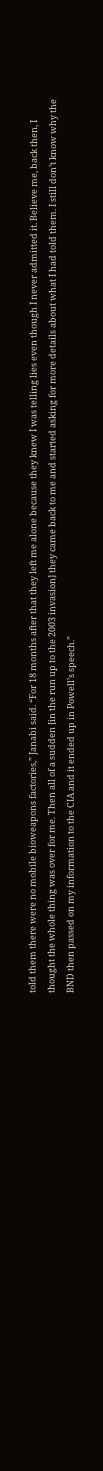told them there were no mobile bioweapons factories,” Janabi said. “For 18 months after that they left me alone because they knew I was telling lies even though I never admitted it. Believe me, back then, I thought the whole thing was over for me. Then all of a sudden [in the run up to the 2003 invasion] they came back to me and started asking for more details about what I had told them. I still don’t know why the BND then passed on my information to the CIA and it ended up in Powell’s speech.”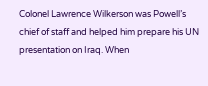Colonel Lawrence Wilkerson was Powell’s chief of staff and helped him prepare his UN presentation on Iraq. When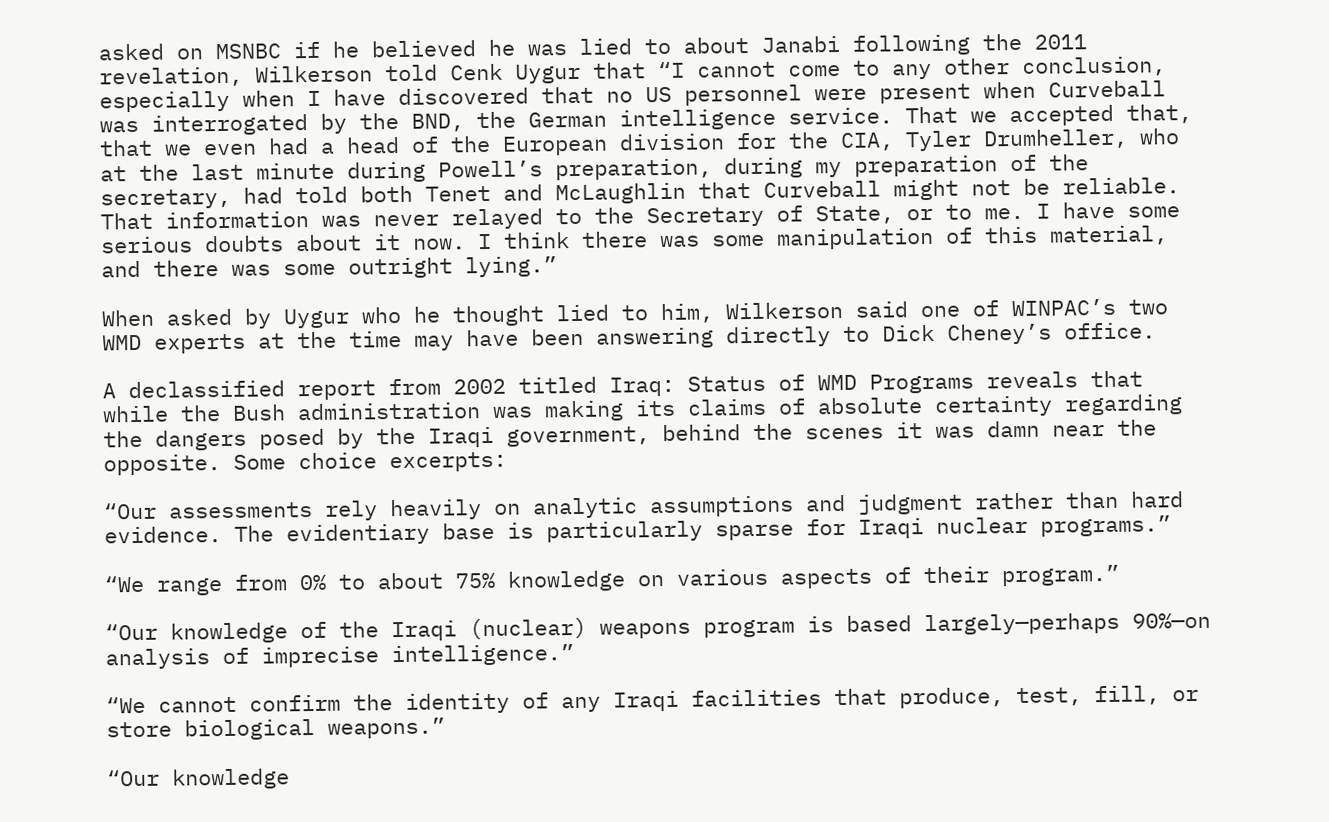asked on MSNBC if he believed he was lied to about Janabi following the 2011 revelation, Wilkerson told Cenk Uygur that “I cannot come to any other conclusion, especially when I have discovered that no US personnel were present when Curveball was interrogated by the BND, the German intelligence service. That we accepted that, that we even had a head of the European division for the CIA, Tyler Drumheller, who at the last minute during Powell’s preparation, during my preparation of the secretary, had told both Tenet and McLaughlin that Curveball might not be reliable. That information was never relayed to the Secretary of State, or to me. I have some serious doubts about it now. I think there was some manipulation of this material, and there was some outright lying.”

When asked by Uygur who he thought lied to him, Wilkerson said one of WINPAC’s two WMD experts at the time may have been answering directly to Dick Cheney’s office.

A declassified report from 2002 titled Iraq: Status of WMD Programs reveals that while the Bush administration was making its claims of absolute certainty regarding the dangers posed by the Iraqi government, behind the scenes it was damn near the opposite. Some choice excerpts:

“Our assessments rely heavily on analytic assumptions and judgment rather than hard evidence. The evidentiary base is particularly sparse for Iraqi nuclear programs.”

“We range from 0% to about 75% knowledge on various aspects of their program.”

“Our knowledge of the Iraqi (nuclear) weapons program is based largely—perhaps 90%—on analysis of imprecise intelligence.”

“We cannot confirm the identity of any Iraqi facilities that produce, test, fill, or store biological weapons.”

“Our knowledge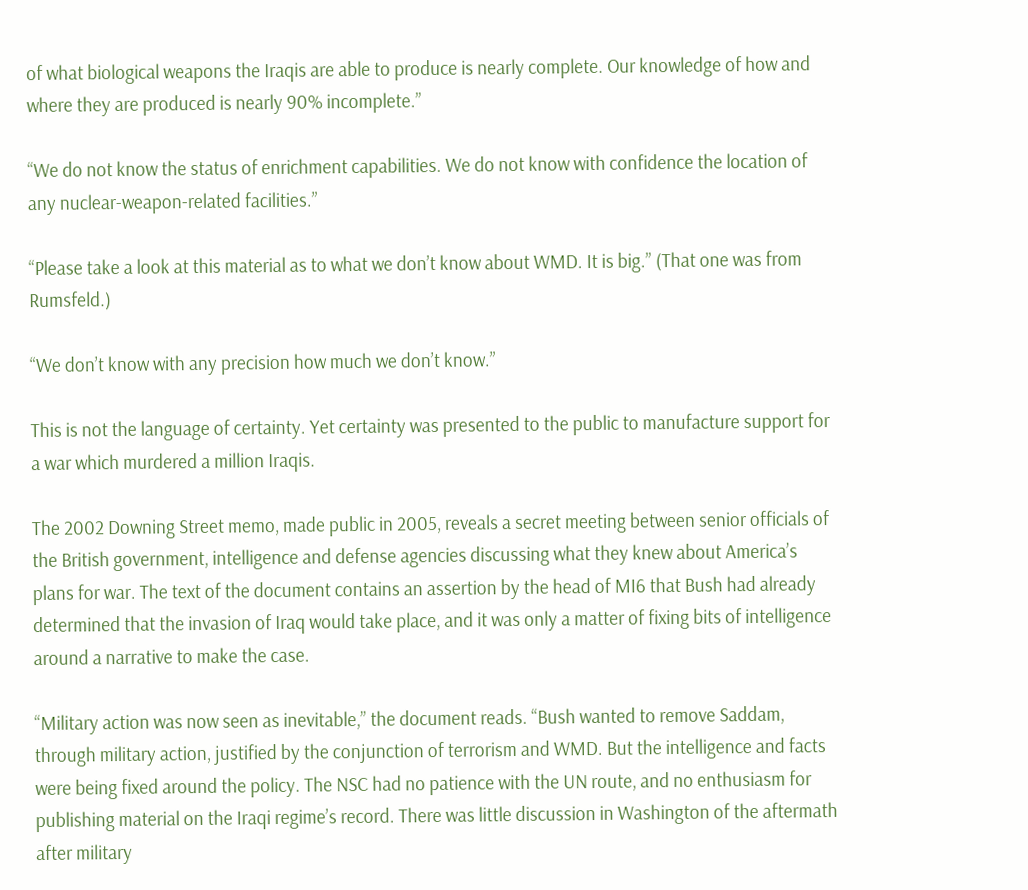of what biological weapons the Iraqis are able to produce is nearly complete. Our knowledge of how and where they are produced is nearly 90% incomplete.”

“We do not know the status of enrichment capabilities. We do not know with confidence the location of any nuclear-weapon-related facilities.”

“Please take a look at this material as to what we don’t know about WMD. It is big.” (That one was from Rumsfeld.)

“We don’t know with any precision how much we don’t know.”

This is not the language of certainty. Yet certainty was presented to the public to manufacture support for a war which murdered a million Iraqis.

The 2002 Downing Street memo, made public in 2005, reveals a secret meeting between senior officials of the British government, intelligence and defense agencies discussing what they knew about America’s plans for war. The text of the document contains an assertion by the head of MI6 that Bush had already determined that the invasion of Iraq would take place, and it was only a matter of fixing bits of intelligence around a narrative to make the case.

“Military action was now seen as inevitable,” the document reads. “Bush wanted to remove Saddam, through military action, justified by the conjunction of terrorism and WMD. But the intelligence and facts were being fixed around the policy. The NSC had no patience with the UN route, and no enthusiasm for publishing material on the Iraqi regime’s record. There was little discussion in Washington of the aftermath after military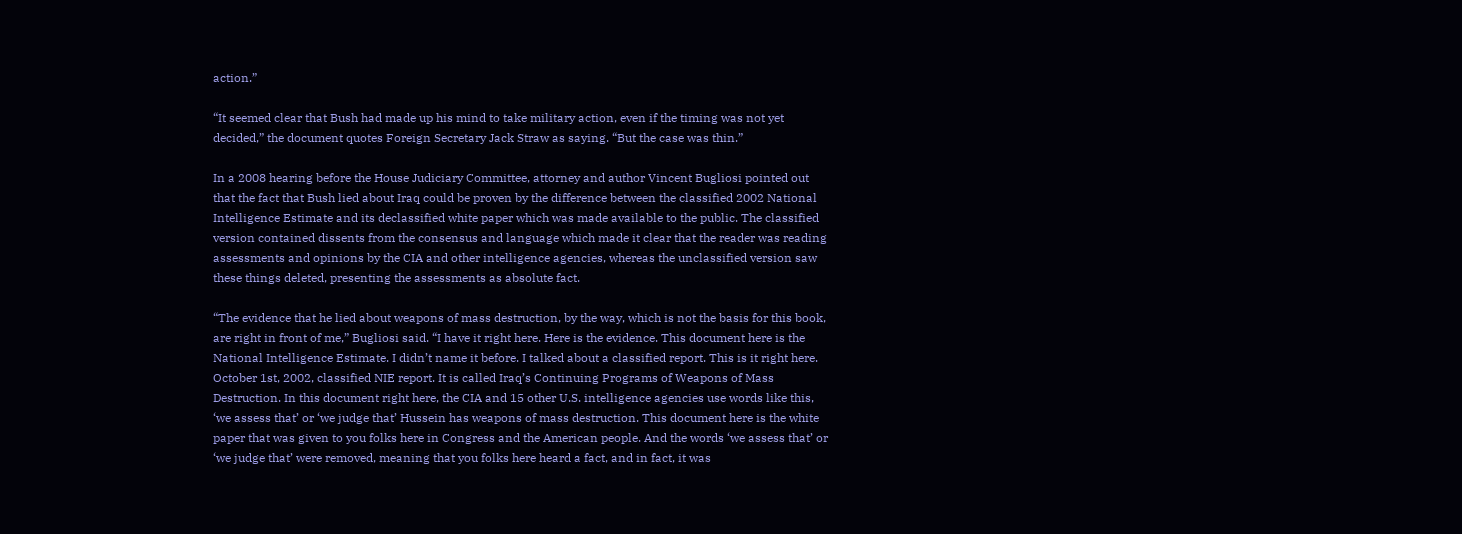action.”

“It seemed clear that Bush had made up his mind to take military action, even if the timing was not yet decided,” the document quotes Foreign Secretary Jack Straw as saying. “But the case was thin.”

In a 2008 hearing before the House Judiciary Committee, attorney and author Vincent Bugliosi pointed out that the fact that Bush lied about Iraq could be proven by the difference between the classified 2002 National Intelligence Estimate and its declassified white paper which was made available to the public. The classified version contained dissents from the consensus and language which made it clear that the reader was reading assessments and opinions by the CIA and other intelligence agencies, whereas the unclassified version saw these things deleted, presenting the assessments as absolute fact.

“The evidence that he lied about weapons of mass destruction, by the way, which is not the basis for this book, are right in front of me,” Bugliosi said. “I have it right here. Here is the evidence. This document here is the National Intelligence Estimate. I didn’t name it before. I talked about a classified report. This is it right here. October 1st, 2002, classified NIE report. It is called Iraq’s Continuing Programs of Weapons of Mass Destruction. In this document right here, the CIA and 15 other U.S. intelligence agencies use words like this, ‘we assess that’ or ‘we judge that’ Hussein has weapons of mass destruction. This document here is the white paper that was given to you folks here in Congress and the American people. And the words ‘we assess that’ or ‘we judge that’ were removed, meaning that you folks here heard a fact, and in fact, it was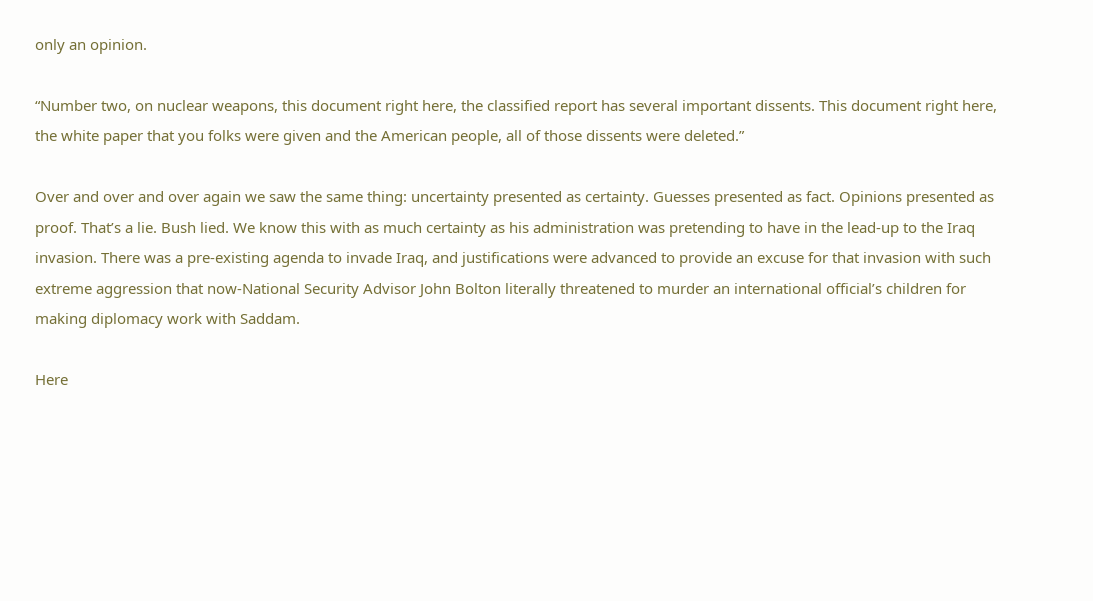only an opinion.

“Number two, on nuclear weapons, this document right here, the classified report has several important dissents. This document right here, the white paper that you folks were given and the American people, all of those dissents were deleted.”

Over and over and over again we saw the same thing: uncertainty presented as certainty. Guesses presented as fact. Opinions presented as proof. That’s a lie. Bush lied. We know this with as much certainty as his administration was pretending to have in the lead-up to the Iraq invasion. There was a pre-existing agenda to invade Iraq, and justifications were advanced to provide an excuse for that invasion with such extreme aggression that now-National Security Advisor John Bolton literally threatened to murder an international official’s children for making diplomacy work with Saddam.

Here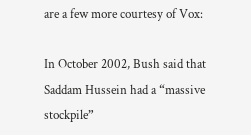are a few more courtesy of Vox:

In October 2002, Bush said that Saddam Hussein had a “massive stockpile”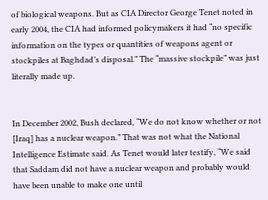of biological weapons. But as CIA Director George Tenet noted in early 2004, the CIA had informed policymakers it had “no specific information on the types or quantities of weapons agent or stockpiles at Baghdad’s disposal.” The “massive stockpile” was just literally made up.


In December 2002, Bush declared, “We do not know whether or not [Iraq] has a nuclear weapon.” That was not what the National Intelligence Estimate said. As Tenet would later testify, “We said that Saddam did not have a nuclear weapon and probably would have been unable to make one until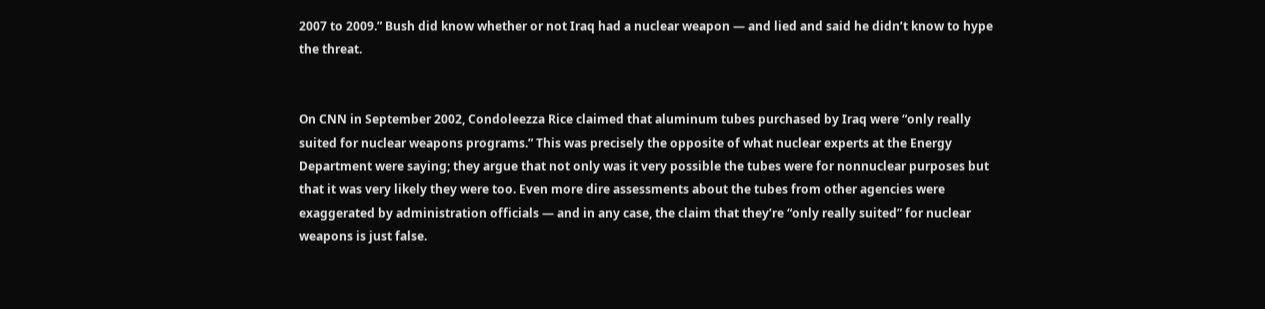2007 to 2009.” Bush did know whether or not Iraq had a nuclear weapon — and lied and said he didn’t know to hype the threat.


On CNN in September 2002, Condoleezza Rice claimed that aluminum tubes purchased by Iraq were “only really suited for nuclear weapons programs.” This was precisely the opposite of what nuclear experts at the Energy Department were saying; they argue that not only was it very possible the tubes were for nonnuclear purposes but that it was very likely they were too. Even more dire assessments about the tubes from other agencies were exaggerated by administration officials — and in any case, the claim that they’re “only really suited” for nuclear weapons is just false.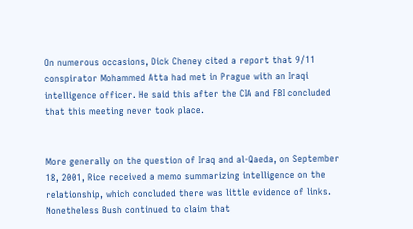On numerous occasions, Dick Cheney cited a report that 9/11 conspirator Mohammed Atta had met in Prague with an Iraqi intelligence officer. He said this after the CIA and FBI concluded that this meeting never took place.


More generally on the question of Iraq and al-Qaeda, on September 18, 2001, Rice received a memo summarizing intelligence on the relationship, which concluded there was little evidence of links. Nonetheless Bush continued to claim that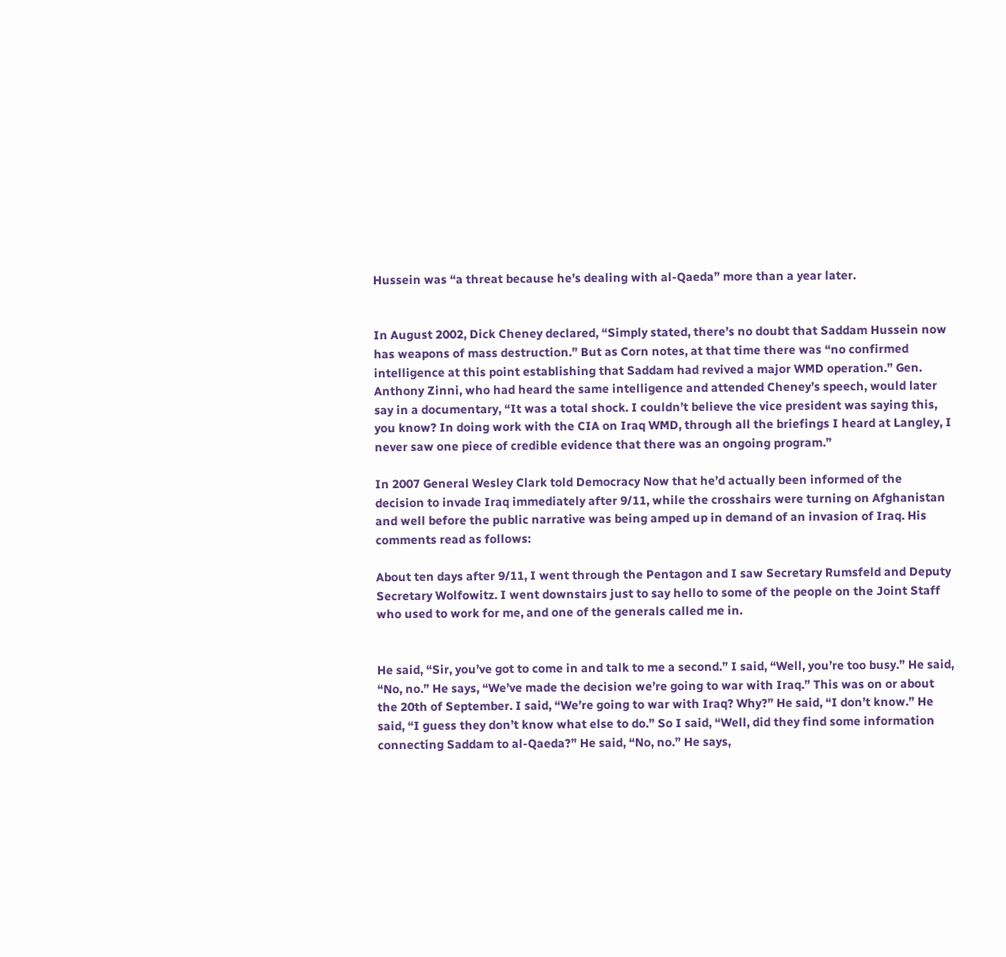Hussein was “a threat because he’s dealing with al-Qaeda” more than a year later.


In August 2002, Dick Cheney declared, “Simply stated, there’s no doubt that Saddam Hussein now has weapons of mass destruction.” But as Corn notes, at that time there was “no confirmed intelligence at this point establishing that Saddam had revived a major WMD operation.” Gen. Anthony Zinni, who had heard the same intelligence and attended Cheney’s speech, would later say in a documentary, “It was a total shock. I couldn’t believe the vice president was saying this, you know? In doing work with the CIA on Iraq WMD, through all the briefings I heard at Langley, I never saw one piece of credible evidence that there was an ongoing program.”

In 2007 General Wesley Clark told Democracy Now that he’d actually been informed of the decision to invade Iraq immediately after 9/11, while the crosshairs were turning on Afghanistan and well before the public narrative was being amped up in demand of an invasion of Iraq. His comments read as follows:

About ten days after 9/11, I went through the Pentagon and I saw Secretary Rumsfeld and Deputy Secretary Wolfowitz. I went downstairs just to say hello to some of the people on the Joint Staff who used to work for me, and one of the generals called me in.


He said, “Sir, you’ve got to come in and talk to me a second.” I said, “Well, you’re too busy.” He said, “No, no.” He says, “We’ve made the decision we’re going to war with Iraq.” This was on or about the 20th of September. I said, “We’re going to war with Iraq? Why?” He said, “I don’t know.” He said, “I guess they don’t know what else to do.” So I said, “Well, did they find some information connecting Saddam to al-Qaeda?” He said, “No, no.” He says,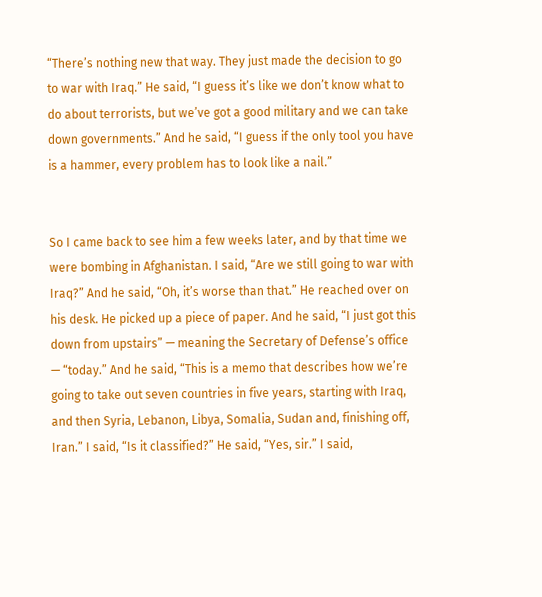“There’s nothing new that way. They just made the decision to go to war with Iraq.” He said, “I guess it’s like we don’t know what to do about terrorists, but we’ve got a good military and we can take down governments.” And he said, “I guess if the only tool you have is a hammer, every problem has to look like a nail.”


So I came back to see him a few weeks later, and by that time we were bombing in Afghanistan. I said, “Are we still going to war with Iraq?” And he said, “Oh, it’s worse than that.” He reached over on his desk. He picked up a piece of paper. And he said, “I just got this down from upstairs” — meaning the Secretary of Defense’s office — “today.” And he said, “This is a memo that describes how we’re going to take out seven countries in five years, starting with Iraq, and then Syria, Lebanon, Libya, Somalia, Sudan and, finishing off, Iran.” I said, “Is it classified?” He said, “Yes, sir.” I said,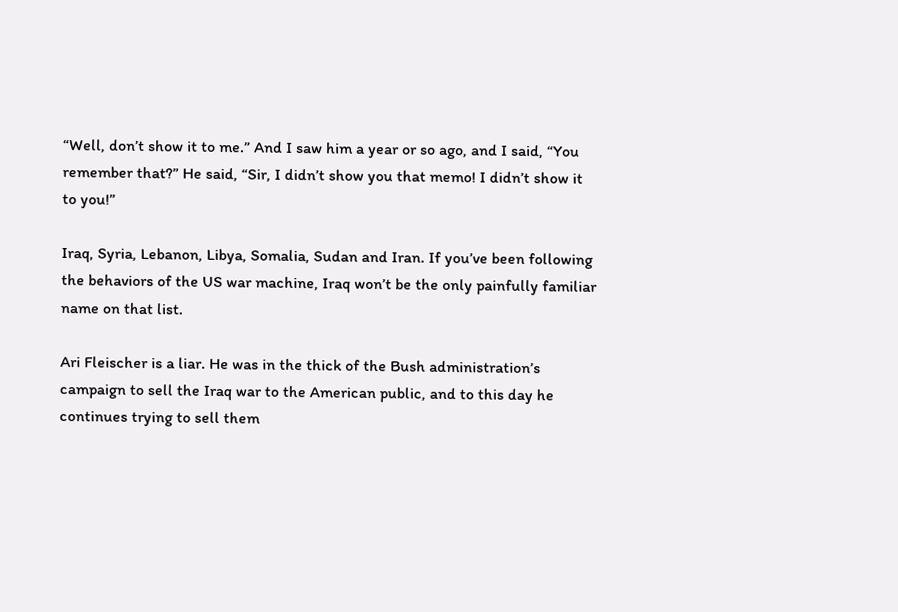“Well, don’t show it to me.” And I saw him a year or so ago, and I said, “You remember that?” He said, “Sir, I didn’t show you that memo! I didn’t show it to you!”

Iraq, Syria, Lebanon, Libya, Somalia, Sudan and Iran. If you’ve been following the behaviors of the US war machine, Iraq won’t be the only painfully familiar name on that list.

Ari Fleischer is a liar. He was in the thick of the Bush administration’s campaign to sell the Iraq war to the American public, and to this day he continues trying to sell them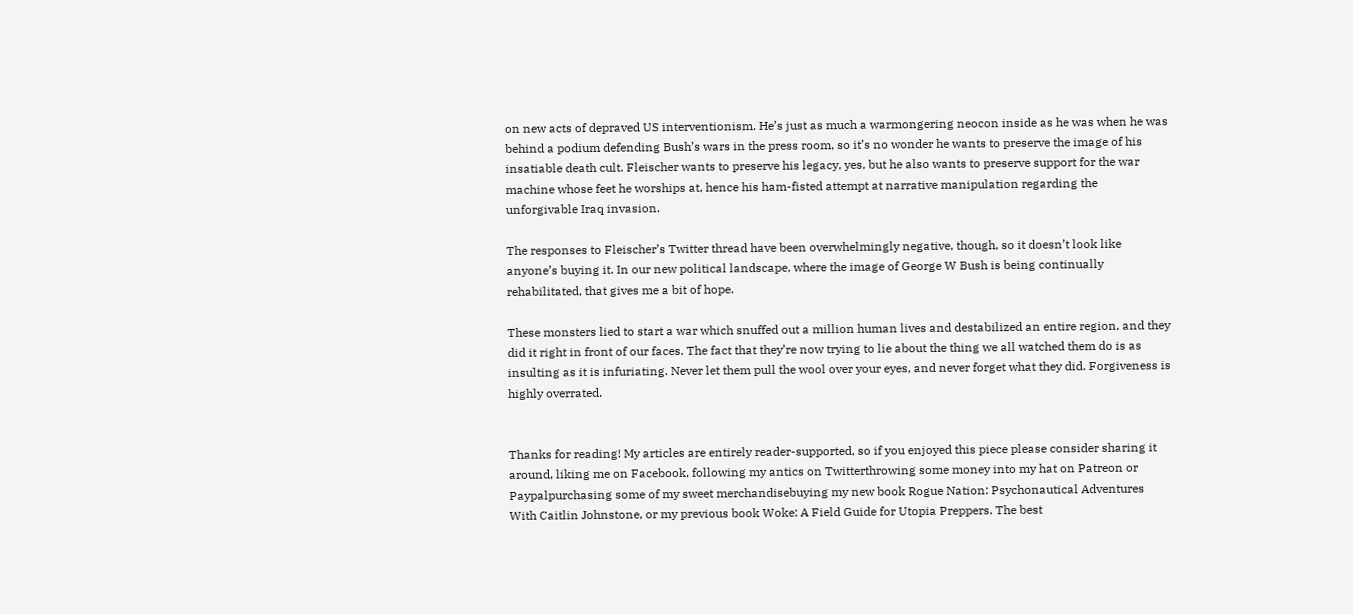on new acts of depraved US interventionism. He’s just as much a warmongering neocon inside as he was when he was behind a podium defending Bush’s wars in the press room, so it’s no wonder he wants to preserve the image of his insatiable death cult. Fleischer wants to preserve his legacy, yes, but he also wants to preserve support for the war machine whose feet he worships at, hence his ham-fisted attempt at narrative manipulation regarding the unforgivable Iraq invasion.

The responses to Fleischer’s Twitter thread have been overwhelmingly negative, though, so it doesn’t look like anyone’s buying it. In our new political landscape, where the image of George W Bush is being continually rehabilitated, that gives me a bit of hope.

These monsters lied to start a war which snuffed out a million human lives and destabilized an entire region, and they did it right in front of our faces. The fact that they’re now trying to lie about the thing we all watched them do is as insulting as it is infuriating. Never let them pull the wool over your eyes, and never forget what they did. Forgiveness is highly overrated.


Thanks for reading! My articles are entirely reader-supported, so if you enjoyed this piece please consider sharing it around, liking me on Facebook, following my antics on Twitterthrowing some money into my hat on Patreon or Paypalpurchasing some of my sweet merchandisebuying my new book Rogue Nation: Psychonautical Adventures With Caitlin Johnstone, or my previous book Woke: A Field Guide for Utopia Preppers. The best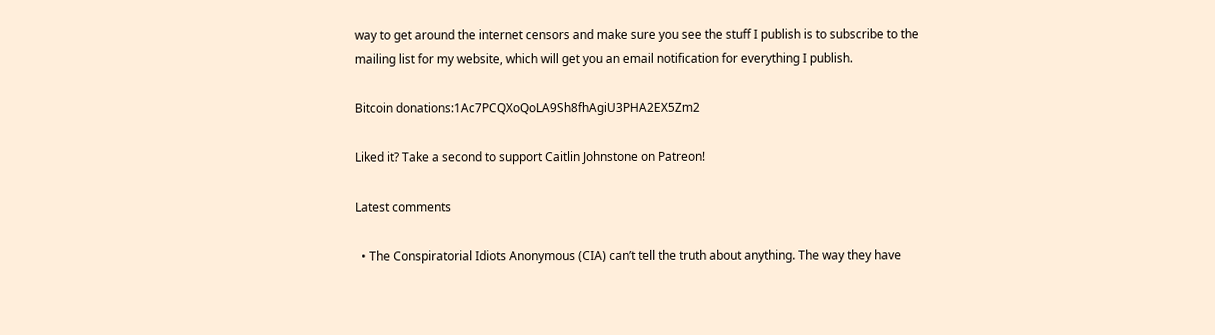way to get around the internet censors and make sure you see the stuff I publish is to subscribe to the mailing list for my website, which will get you an email notification for everything I publish.

Bitcoin donations:1Ac7PCQXoQoLA9Sh8fhAgiU3PHA2EX5Zm2

Liked it? Take a second to support Caitlin Johnstone on Patreon!

Latest comments

  • The Conspiratorial Idiots Anonymous (CIA) can’t tell the truth about anything. The way they have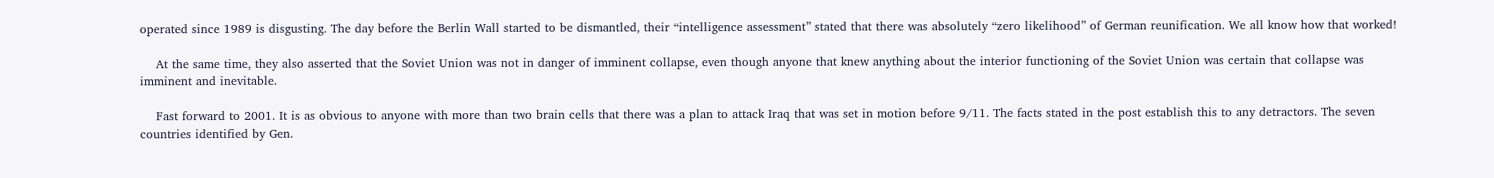operated since 1989 is disgusting. The day before the Berlin Wall started to be dismantled, their “intelligence assessment” stated that there was absolutely “zero likelihood” of German reunification. We all know how that worked!

    At the same time, they also asserted that the Soviet Union was not in danger of imminent collapse, even though anyone that knew anything about the interior functioning of the Soviet Union was certain that collapse was imminent and inevitable.

    Fast forward to 2001. It is as obvious to anyone with more than two brain cells that there was a plan to attack Iraq that was set in motion before 9/11. The facts stated in the post establish this to any detractors. The seven countries identified by Gen.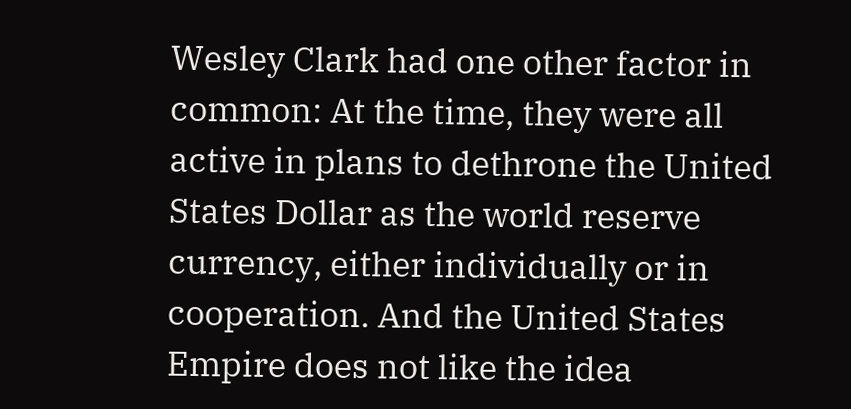Wesley Clark had one other factor in common: At the time, they were all active in plans to dethrone the United States Dollar as the world reserve currency, either individually or in cooperation. And the United States Empire does not like the idea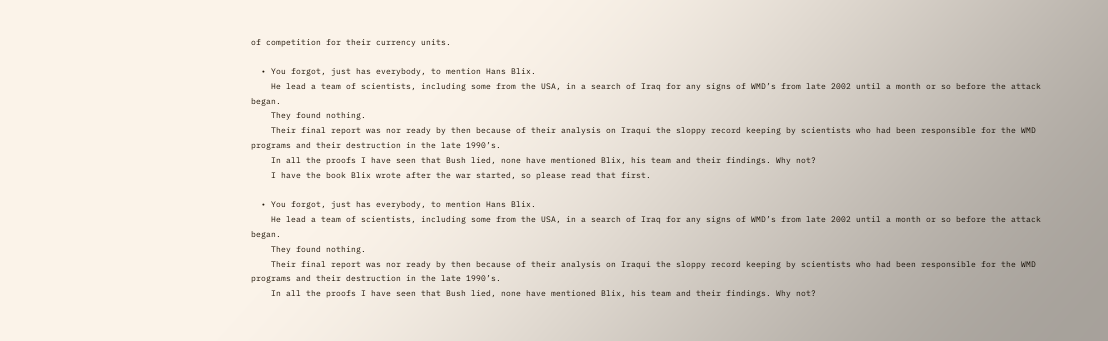of competition for their currency units.

  • You forgot, just has everybody, to mention Hans Blix.
    He lead a team of scientists, including some from the USA, in a search of Iraq for any signs of WMD’s from late 2002 until a month or so before the attack began.
    They found nothing.
    Their final report was nor ready by then because of their analysis on Iraqui the sloppy record keeping by scientists who had been responsible for the WMD programs and their destruction in the late 1990’s.
    In all the proofs I have seen that Bush lied, none have mentioned Blix, his team and their findings. Why not?
    I have the book Blix wrote after the war started, so please read that first.

  • You forgot, just has everybody, to mention Hans Blix.
    He lead a team of scientists, including some from the USA, in a search of Iraq for any signs of WMD’s from late 2002 until a month or so before the attack began.
    They found nothing.
    Their final report was nor ready by then because of their analysis on Iraqui the sloppy record keeping by scientists who had been responsible for the WMD programs and their destruction in the late 1990’s.
    In all the proofs I have seen that Bush lied, none have mentioned Blix, his team and their findings. Why not?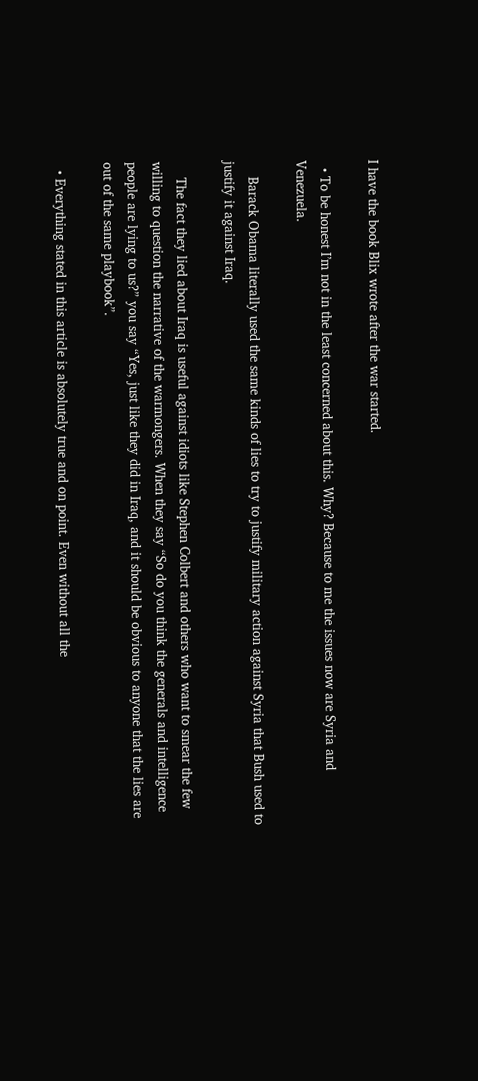I have the book Blix wrote after the war started.

  • To be honest I’m not in the least concerned about this. Why? Because to me the issues now are Syria and Venezuela.

    Barack Obama literally used the same kinds of lies to try to justify military action against Syria that Bush used to justify it against Iraq.

    The fact they lied about Iraq is useful against idiots like Stephen Colbert and others who want to smear the few willing to question the narrative of the warmongers. When they say “So do you think the generals and intelligence people are lying to us?” you say “Yes, just like they did in Iraq, and it should be obvious to anyone that the lies are out of the same playbook”.

  • Everything stated in this article is absolutely true and on point. Even without all the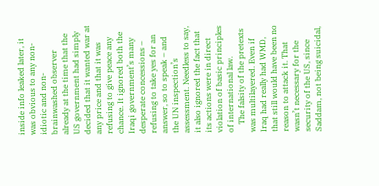inside info leaked later, it was obvious to any non-idiotic and non-brainwashed observer already at the time that the US government had simply decided that it wanted war at any price and that it was refusing to give peace any chance. It ignored both the Iraqi government’s many desperate concessions – refusing to take yes for an answer, so to speak – and the UN inspection’s assessment. Needless to say, it also ignored the fact that its actions were in direct violation of basic principles of international law.
    The falsity of the pretexts was multilayered. Even if Iraq had really had WMD, that still would have been no reason to attack it. That wasn’t necessary for the security of the US, since Saddam, not being suicidal,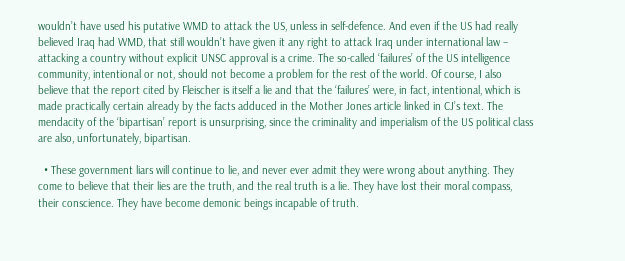wouldn’t have used his putative WMD to attack the US, unless in self-defence. And even if the US had really believed Iraq had WMD, that still wouldn’t have given it any right to attack Iraq under international law – attacking a country without explicit UNSC approval is a crime. The so-called ‘failures’ of the US intelligence community, intentional or not, should not become a problem for the rest of the world. Of course, I also believe that the report cited by Fleischer is itself a lie and that the ‘failures’ were, in fact, intentional, which is made practically certain already by the facts adduced in the Mother Jones article linked in CJ’s text. The mendacity of the ‘bipartisan’ report is unsurprising, since the criminality and imperialism of the US political class are also, unfortunately, bipartisan.

  • These government liars will continue to lie, and never ever admit they were wrong about anything. They come to believe that their lies are the truth, and the real truth is a lie. They have lost their moral compass, their conscience. They have become demonic beings incapable of truth.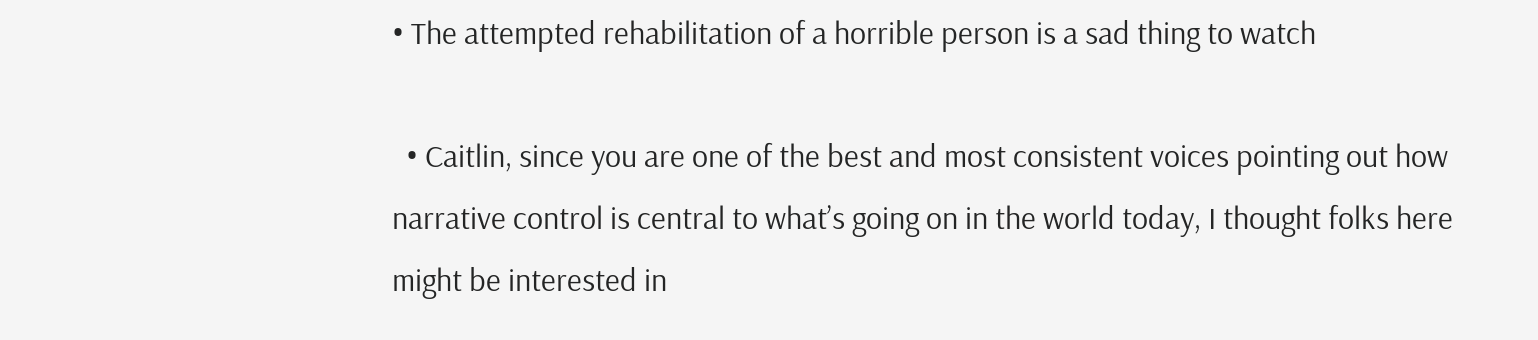• The attempted rehabilitation of a horrible person is a sad thing to watch

  • Caitlin, since you are one of the best and most consistent voices pointing out how narrative control is central to what’s going on in the world today, I thought folks here might be interested in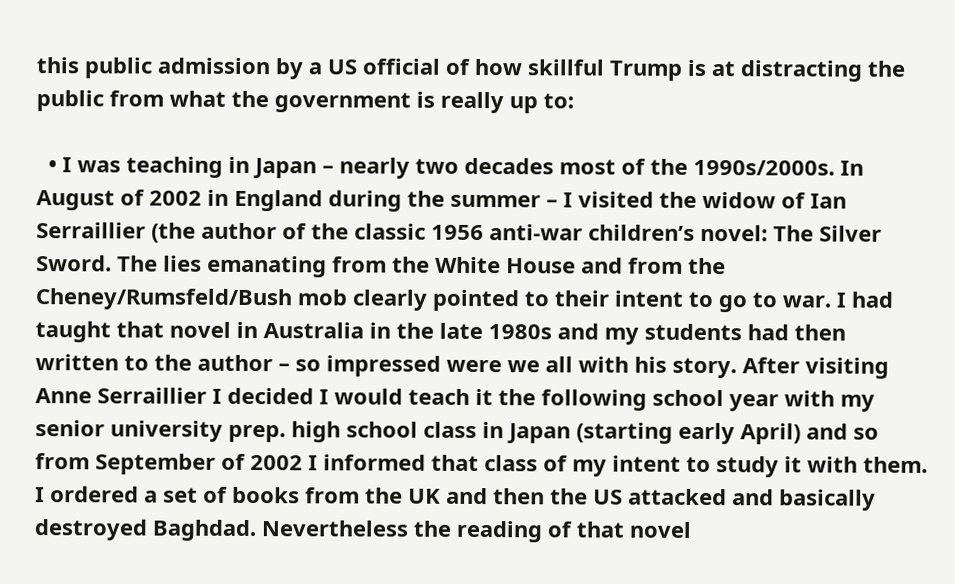this public admission by a US official of how skillful Trump is at distracting the public from what the government is really up to:

  • I was teaching in Japan – nearly two decades most of the 1990s/2000s. In August of 2002 in England during the summer – I visited the widow of Ian Serraillier (the author of the classic 1956 anti-war children’s novel: The Silver Sword. The lies emanating from the White House and from the Cheney/Rumsfeld/Bush mob clearly pointed to their intent to go to war. I had taught that novel in Australia in the late 1980s and my students had then written to the author – so impressed were we all with his story. After visiting Anne Serraillier I decided I would teach it the following school year with my senior university prep. high school class in Japan (starting early April) and so from September of 2002 I informed that class of my intent to study it with them. I ordered a set of books from the UK and then the US attacked and basically destroyed Baghdad. Nevertheless the reading of that novel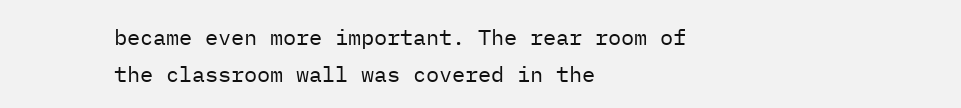became even more important. The rear room of the classroom wall was covered in the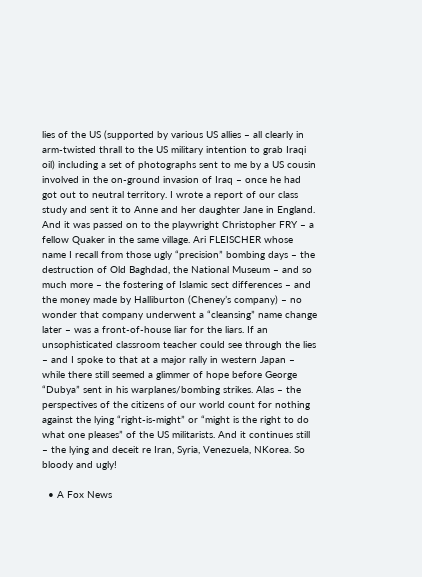lies of the US (supported by various US allies – all clearly in arm-twisted thrall to the US military intention to grab Iraqi oil) including a set of photographs sent to me by a US cousin involved in the on-ground invasion of Iraq – once he had got out to neutral territory. I wrote a report of our class study and sent it to Anne and her daughter Jane in England. And it was passed on to the playwright Christopher FRY – a fellow Quaker in the same village. Ari FLEISCHER whose name I recall from those ugly “precision” bombing days – the destruction of Old Baghdad, the National Museum – and so much more – the fostering of Islamic sect differences – and the money made by Halliburton (Cheney’s company) – no wonder that company underwent a “cleansing” name change later – was a front-of-house liar for the liars. If an unsophisticated classroom teacher could see through the lies – and I spoke to that at a major rally in western Japan – while there still seemed a glimmer of hope before George “Dubya” sent in his warplanes/bombing strikes. Alas – the perspectives of the citizens of our world count for nothing against the lying “right-is-might” or “might is the right to do what one pleases” of the US militarists. And it continues still – the lying and deceit re Iran, Syria, Venezuela, NKorea. So bloody and ugly!

  • A Fox News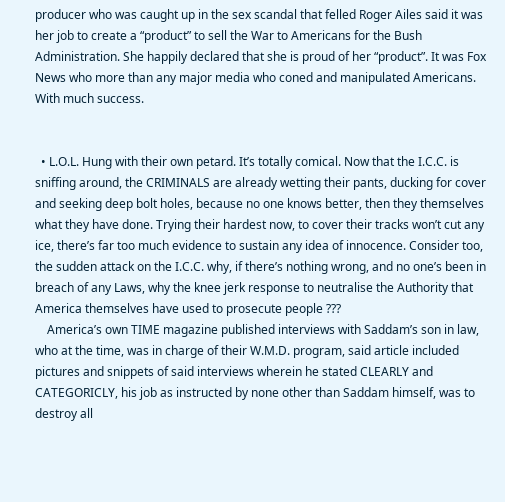producer who was caught up in the sex scandal that felled Roger Ailes said it was her job to create a “product” to sell the War to Americans for the Bush Administration. She happily declared that she is proud of her “product”. It was Fox News who more than any major media who coned and manipulated Americans. With much success.


  • L.O.L. Hung with their own petard. It’s totally comical. Now that the I.C.C. is sniffing around, the CRIMINALS are already wetting their pants, ducking for cover and seeking deep bolt holes, because no one knows better, then they themselves what they have done. Trying their hardest now, to cover their tracks won’t cut any ice, there’s far too much evidence to sustain any idea of innocence. Consider too, the sudden attack on the I.C.C. why, if there’s nothing wrong, and no one’s been in breach of any Laws, why the knee jerk response to neutralise the Authority that America themselves have used to prosecute people ???
    America’s own TIME magazine published interviews with Saddam’s son in law, who at the time, was in charge of their W.M.D. program, said article included pictures and snippets of said interviews wherein he stated CLEARLY and CATEGORICLY, his job as instructed by none other than Saddam himself, was to destroy all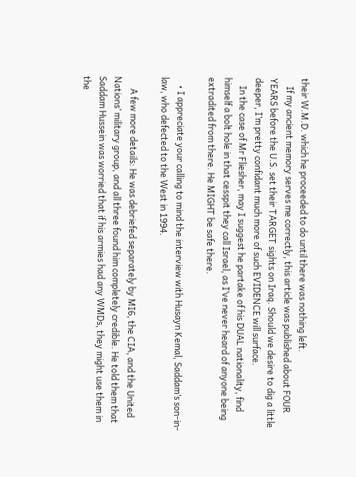their W.M.D. which he proceeded to do until there was nothing left.
    If my ancient memory serves me correctly, this article was published about FOUR YEARS before the U.S. set their TARGET sights on Iraq. Should we desire to dig a little deeper, I’m pretty confidant much more of such EVIDENCE will surface.
    In the case of Mr Fliesher, may I suggest he partake of his DUAL nationality, find himself a bolt hole in that cesspit they call Israel, as I’ve never heard of anyone being extradited from there. He MIGHT be safe there.

    • I appreciate your calling to mind the interview with Husayn Kemal, Saddam’s son-in-law, who defected to the West in 1994.

      A few more details: He was debriefed separately by MI6, the CIA, and the United Nations’ military group, and all three found him completely credible. He told them that Saddam Hussein was worried that if his armies had any WMDs, they might use them in the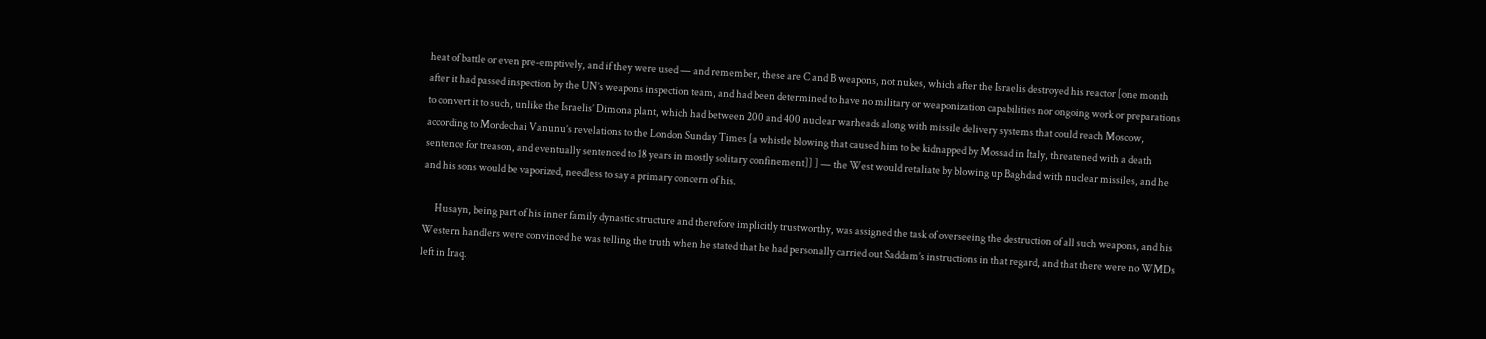heat of battle or even pre-emptively, and if they were used — and remember, these are C and B weapons, not nukes, which after the Israelis destroyed his reactor [one month after it had passed inspection by the UN’s weapons inspection team, and had been determined to have no military or weaponization capabilities nor ongoing work or preparations to convert it to such, unlike the Israelis’ Dimona plant, which had between 200 and 400 nuclear warheads along with missile delivery systems that could reach Moscow, according to Mordechai Vanunu’s revelations to the London Sunday Times [a whistle blowing that caused him to be kidnapped by Mossad in Italy, threatened with a death sentence for treason, and eventually sentenced to 18 years in mostly solitary confinement]] ] — the West would retaliate by blowing up Baghdad with nuclear missiles, and he and his sons would be vaporized, needless to say a primary concern of his.

      Husayn, being part of his inner family dynastic structure and therefore implicitly trustworthy, was assigned the task of overseeing the destruction of all such weapons, and his Western handlers were convinced he was telling the truth when he stated that he had personally carried out Saddam’s instructions in that regard, and that there were no WMDs left in Iraq.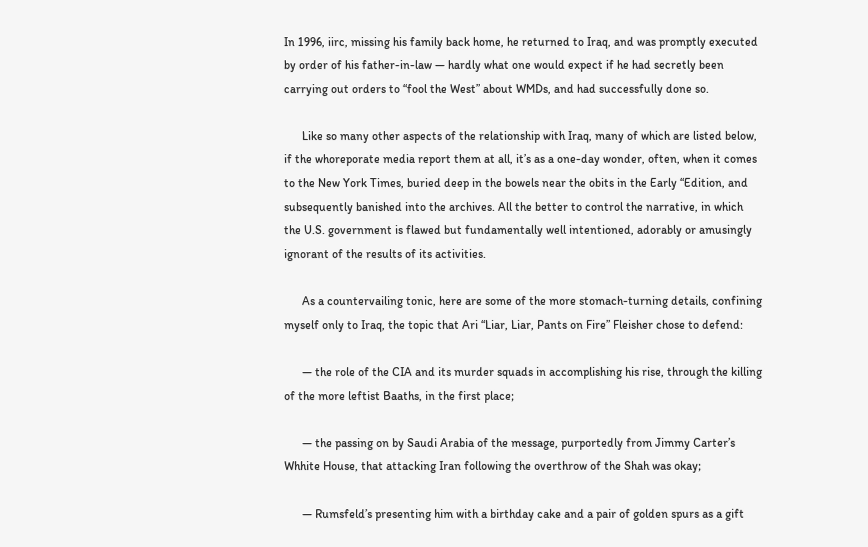In 1996, iirc, missing his family back home, he returned to Iraq, and was promptly executed by order of his father-in-law — hardly what one would expect if he had secretly been carrying out orders to “fool the West” about WMDs, and had successfully done so.

      Like so many other aspects of the relationship with Iraq, many of which are listed below, if the whoreporate media report them at all, it’s as a one-day wonder, often, when it comes to the New York Times, buried deep in the bowels near the obits in the Early “Edition, and subsequently banished into the archives. All the better to control the narrative, in which the U.S. government is flawed but fundamentally well intentioned, adorably or amusingly ignorant of the results of its activities.

      As a countervailing tonic, here are some of the more stomach-turning details, confining myself only to Iraq, the topic that Ari “Liar, Liar, Pants on Fire” Fleisher chose to defend:

      — the role of the CIA and its murder squads in accomplishing his rise, through the killing of the more leftist Baaths, in the first place;

      — the passing on by Saudi Arabia of the message, purportedly from Jimmy Carter’s Whhite House, that attacking Iran following the overthrow of the Shah was okay;

      — Rumsfeld’s presenting him with a birthday cake and a pair of golden spurs as a gift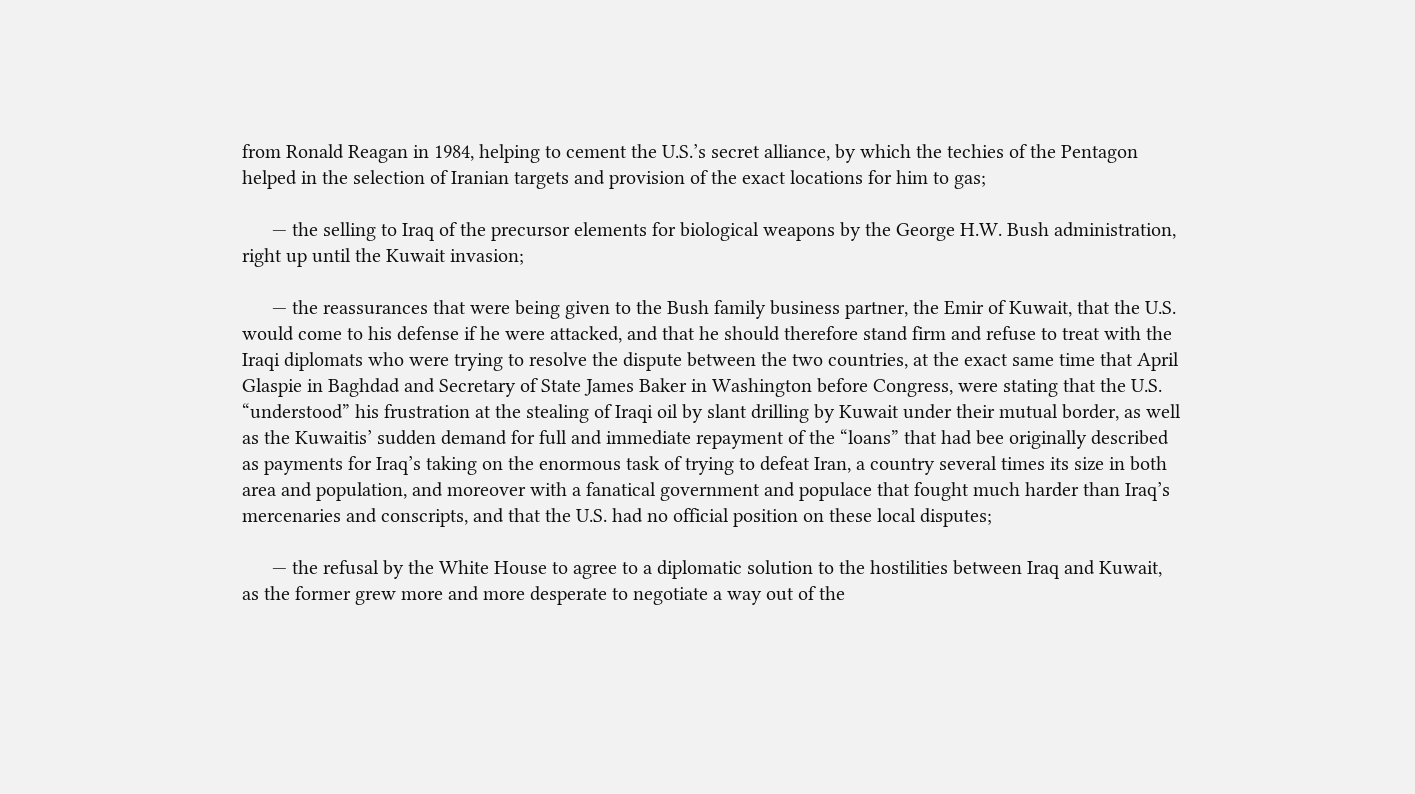from Ronald Reagan in 1984, helping to cement the U.S.’s secret alliance, by which the techies of the Pentagon helped in the selection of Iranian targets and provision of the exact locations for him to gas;

      — the selling to Iraq of the precursor elements for biological weapons by the George H.W. Bush administration, right up until the Kuwait invasion;

      — the reassurances that were being given to the Bush family business partner, the Emir of Kuwait, that the U.S. would come to his defense if he were attacked, and that he should therefore stand firm and refuse to treat with the Iraqi diplomats who were trying to resolve the dispute between the two countries, at the exact same time that April Glaspie in Baghdad and Secretary of State James Baker in Washington before Congress, were stating that the U.S. “understood” his frustration at the stealing of Iraqi oil by slant drilling by Kuwait under their mutual border, as well as the Kuwaitis’ sudden demand for full and immediate repayment of the “loans” that had bee originally described as payments for Iraq’s taking on the enormous task of trying to defeat Iran, a country several times its size in both area and population, and moreover with a fanatical government and populace that fought much harder than Iraq’s mercenaries and conscripts, and that the U.S. had no official position on these local disputes;

      — the refusal by the White House to agree to a diplomatic solution to the hostilities between Iraq and Kuwait, as the former grew more and more desperate to negotiate a way out of the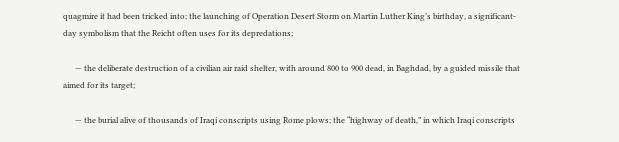quagmire it had been tricked into; the launching of Operation Desert Storm on Martin Luther King’s birthday, a significant-day symbolism that the Reicht often uses for its depredations;

      — the deliberate destruction of a civilian air raid shelter, with around 800 to 900 dead, in Baghdad, by a guided missile that aimed for its target;

      — the burial alive of thousands of Iraqi conscripts using Rome plows; the “highway of death,” in which Iraqi conscripts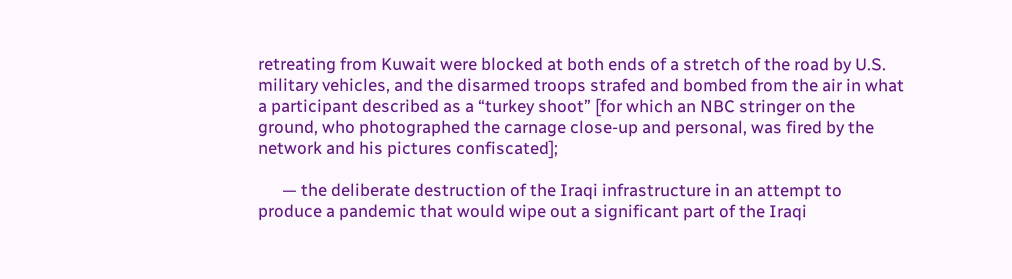retreating from Kuwait were blocked at both ends of a stretch of the road by U.S. military vehicles, and the disarmed troops strafed and bombed from the air in what a participant described as a “turkey shoot” [for which an NBC stringer on the ground, who photographed the carnage close-up and personal, was fired by the network and his pictures confiscated];

      — the deliberate destruction of the Iraqi infrastructure in an attempt to produce a pandemic that would wipe out a significant part of the Iraqi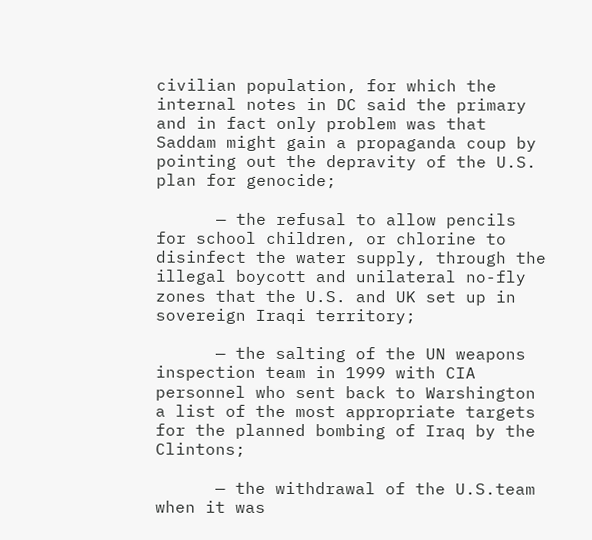civilian population, for which the internal notes in DC said the primary and in fact only problem was that Saddam might gain a propaganda coup by pointing out the depravity of the U.S. plan for genocide;

      — the refusal to allow pencils for school children, or chlorine to disinfect the water supply, through the illegal boycott and unilateral no-fly zones that the U.S. and UK set up in sovereign Iraqi territory;

      — the salting of the UN weapons inspection team in 1999 with CIA personnel who sent back to Warshington a list of the most appropriate targets for the planned bombing of Iraq by the Clintons;

      — the withdrawal of the U.S.team when it was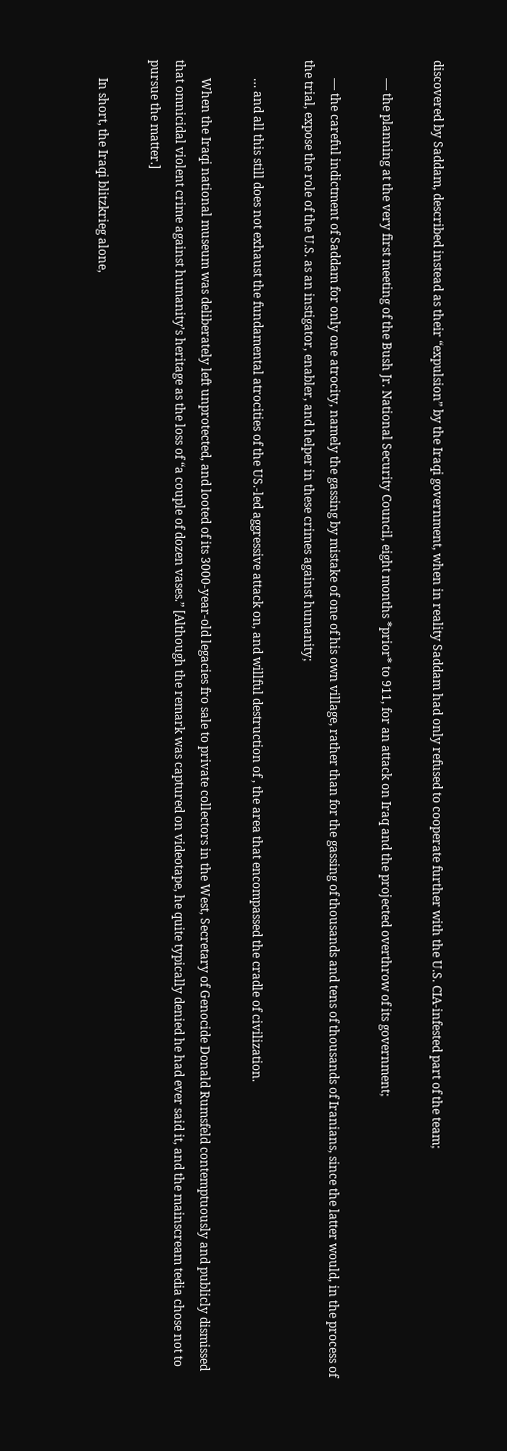discovered by Saddam, described instead as their “expulsion” by the Iraqi government, when in reality Saddam had only refused to cooperate further with the U.S. CIA-infested part of the team;

      — the planning at the very first meeting of the Bush Jr. National Security Council, eight months *prior* to 911, for an attack on Iraq and the projected overthrow of its government;

      — the careful indictment of Saddam for only one atrocity, namely the gassing by mistake of one of his own village, rather than for the gassing of thousands and tens of thousands of Iranians, since the latter would, in the process of the trial, expose the role of the U.S. as an instigator, enabler, and helper in these crimes against humanity;

      … and all this still does not exhaust the fundamental atrocities of the US.-led aggressive attack on, and willful destruction of , the area that encompassed the cradle of civilization.

      When the Iraqi national museum was deliberately left unprotected, and looted of its 3000-year-old legacies fro sale to private collectors in the West, Secretary of Genocide Donald Rumsfeld contemptuously and publicly dismissed that omnicidal violent crime against humanity’s heritage as the loss of “a couple of dozen vases.” [Although the remark was captured on videotape, he quite typically denied he had ever said it, and the mainscream tedia chose not to pursue the matter.]

      In short, the Iraqi blitzkrieg alone,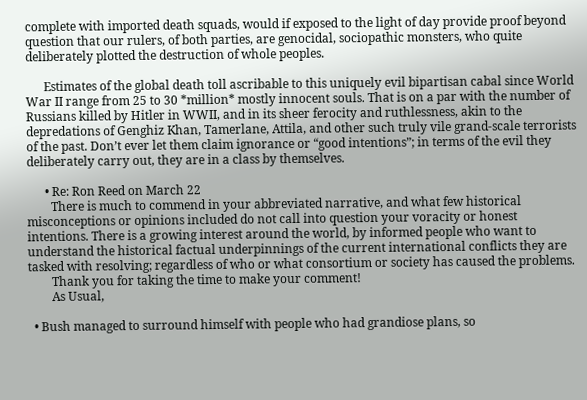complete with imported death squads, would if exposed to the light of day provide proof beyond question that our rulers, of both parties, are genocidal, sociopathic monsters, who quite deliberately plotted the destruction of whole peoples.

      Estimates of the global death toll ascribable to this uniquely evil bipartisan cabal since World War II range from 25 to 30 *million* mostly innocent souls. That is on a par with the number of Russians killed by Hitler in WWII, and in its sheer ferocity and ruthlessness, akin to the depredations of Genghiz Khan, Tamerlane, Attila, and other such truly vile grand-scale terrorists of the past. Don’t ever let them claim ignorance or “good intentions”; in terms of the evil they deliberately carry out, they are in a class by themselves.

      • Re: Ron Reed on March 22
        There is much to commend in your abbreviated narrative, and what few historical misconceptions or opinions included do not call into question your voracity or honest intentions. There is a growing interest around the world, by informed people who want to understand the historical factual underpinnings of the current international conflicts they are tasked with resolving; regardless of who or what consortium or society has caused the problems.
        Thank you for taking the time to make your comment!
        As Usual,

  • Bush managed to surround himself with people who had grandiose plans, so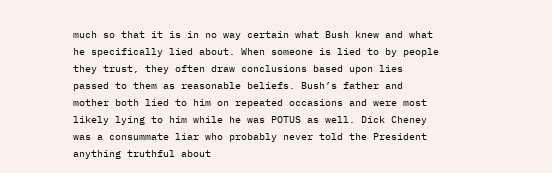much so that it is in no way certain what Bush knew and what he specifically lied about. When someone is lied to by people they trust, they often draw conclusions based upon lies passed to them as reasonable beliefs. Bush’s father and mother both lied to him on repeated occasions and were most likely lying to him while he was POTUS as well. Dick Cheney was a consummate liar who probably never told the President anything truthful about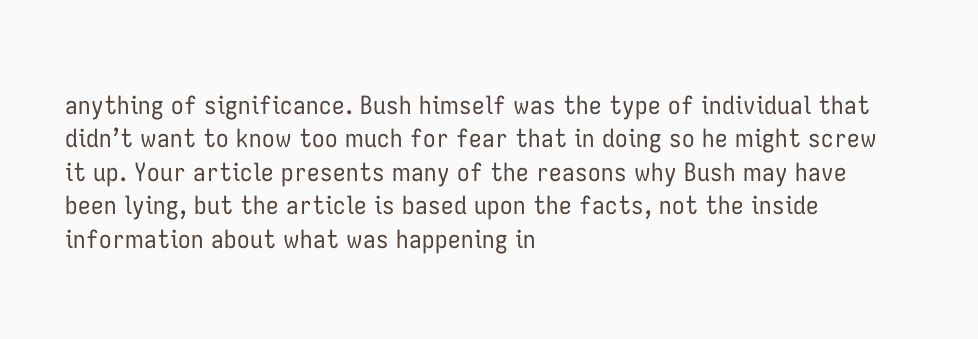anything of significance. Bush himself was the type of individual that didn’t want to know too much for fear that in doing so he might screw it up. Your article presents many of the reasons why Bush may have been lying, but the article is based upon the facts, not the inside information about what was happening in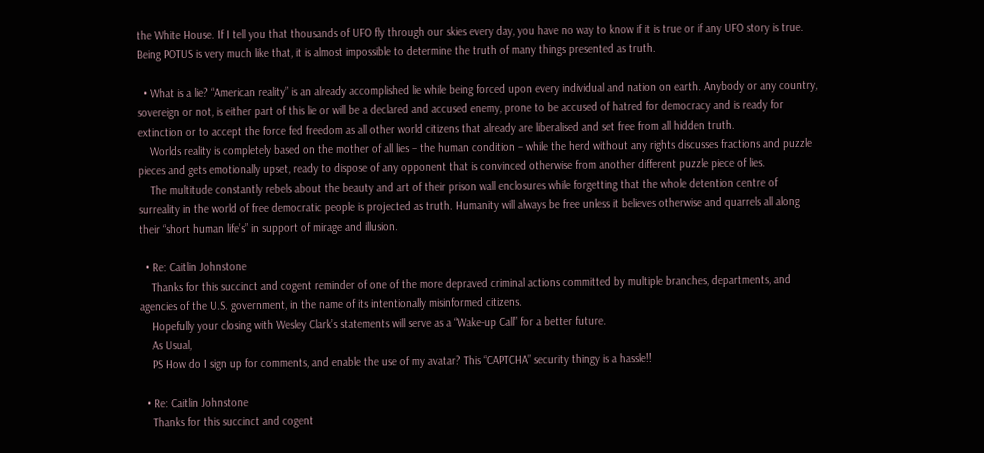the White House. If I tell you that thousands of UFO fly through our skies every day, you have no way to know if it is true or if any UFO story is true. Being POTUS is very much like that, it is almost impossible to determine the truth of many things presented as truth.

  • What is a lie? “American reality” is an already accomplished lie while being forced upon every individual and nation on earth. Anybody or any country, sovereign or not, is either part of this lie or will be a declared and accused enemy, prone to be accused of hatred for democracy and is ready for extinction or to accept the force fed freedom as all other world citizens that already are liberalised and set free from all hidden truth.
    Worlds reality is completely based on the mother of all lies – the human condition – while the herd without any rights discusses fractions and puzzle pieces and gets emotionally upset, ready to dispose of any opponent that is convinced otherwise from another different puzzle piece of lies.
    The multitude constantly rebels about the beauty and art of their prison wall enclosures while forgetting that the whole detention centre of surreality in the world of free democratic people is projected as truth. Humanity will always be free unless it believes otherwise and quarrels all along their “short human life’s” in support of mirage and illusion.

  • Re: Caitlin Johnstone
    Thanks for this succinct and cogent reminder of one of the more depraved criminal actions committed by multiple branches, departments, and agencies of the U.S. government, in the name of its intentionally misinformed citizens.
    Hopefully your closing with Wesley Clark’s statements will serve as a “Wake-up Call” for a better future.
    As Usual,
    PS How do I sign up for comments, and enable the use of my avatar? This “CAPTCHA” security thingy is a hassle!!

  • Re: Caitlin Johnstone
    Thanks for this succinct and cogent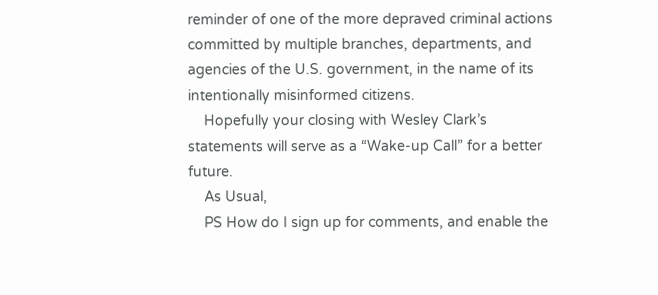reminder of one of the more depraved criminal actions committed by multiple branches, departments, and agencies of the U.S. government, in the name of its intentionally misinformed citizens.
    Hopefully your closing with Wesley Clark’s statements will serve as a “Wake-up Call” for a better future.
    As Usual,
    PS How do I sign up for comments, and enable the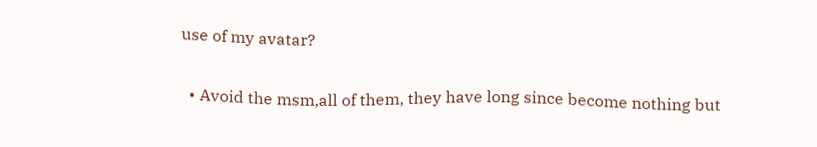use of my avatar?

  • Avoid the msm,all of them, they have long since become nothing but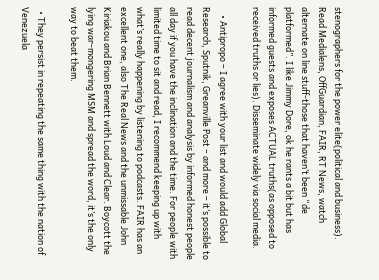stenographers for the power elite(political and business). Read Medialens, OffGuardian, FAIR, RT News, watch alternate on line stuff-those that haven’t been “de platformed”. I like Jimmy Dore, ok he rants a bit but has informed guests and exposes ACTUAL truths(as opposed to received truths or lies). Disseminate widely via social media.

    • Antipropo – I agree with your list and would add Global Research, Sputnik, Greanville Post – and more – it’s possible to read decent journalism and analysis by informed honest people all day if you have the inclination and the time. For people with limited time to sit and read, I recommend keeping up with what’s really happening by listening to podcasts. FAIR has an excellent one, also The Real News and the unmissable John Kiriakou and Brian Bennett with Loud and Clear. Boycott the lying war-mongering MSM and spread the word, it’s the only way to beat them.

  • They persist in repeating the same thing with the nation of Venezuela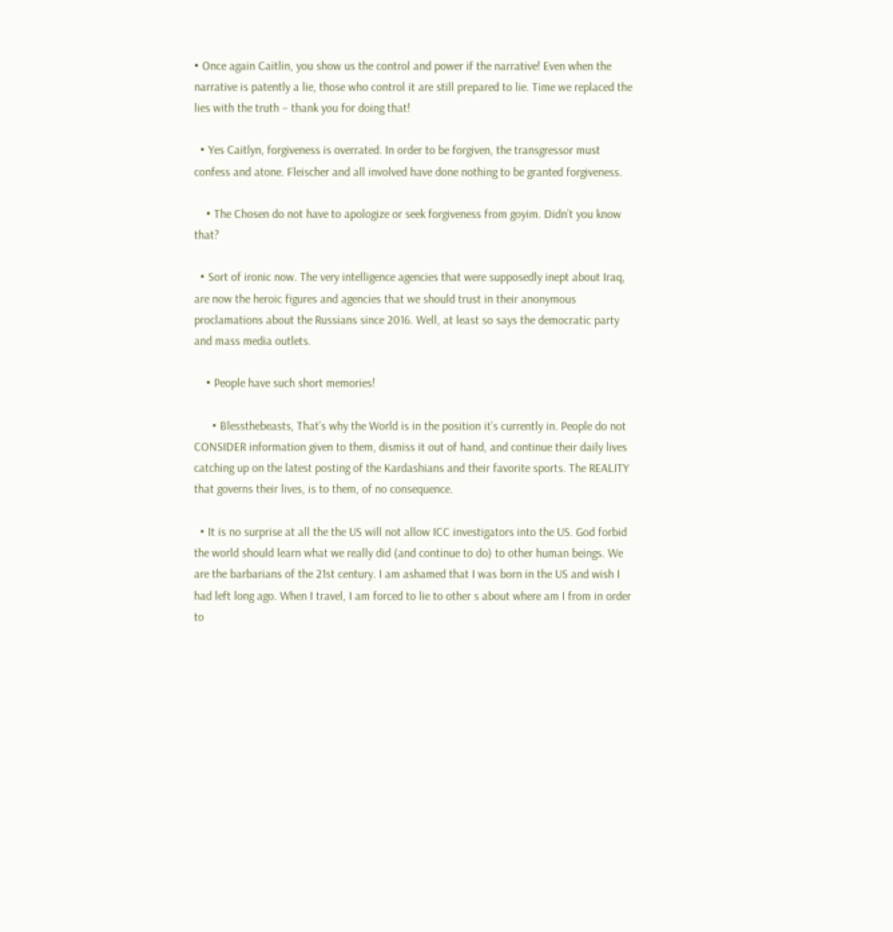• Once again Caitlin, you show us the control and power if the narrative! Even when the narrative is patently a lie, those who control it are still prepared to lie. Time we replaced the lies with the truth – thank you for doing that!

  • Yes Caitlyn, forgiveness is overrated. In order to be forgiven, the transgressor must confess and atone. Fleischer and all involved have done nothing to be granted forgiveness.

    • The Chosen do not have to apologize or seek forgiveness from goyim. Didn’t you know that?

  • Sort of ironic now. The very intelligence agencies that were supposedly inept about Iraq, are now the heroic figures and agencies that we should trust in their anonymous proclamations about the Russians since 2016. Well, at least so says the democratic party and mass media outlets.

    • People have such short memories!

      • Blessthebeasts, That’s why the World is in the position it’s currently in. People do not CONSIDER information given to them, dismiss it out of hand, and continue their daily lives catching up on the latest posting of the Kardashians and their favorite sports. The REALITY that governs their lives, is to them, of no consequence.

  • It is no surprise at all the the US will not allow ICC investigators into the US. God forbid the world should learn what we really did (and continue to do) to other human beings. We are the barbarians of the 21st century. I am ashamed that I was born in the US and wish I had left long ago. When I travel, I am forced to lie to other s about where am I from in order to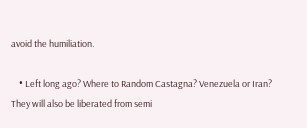avoid the humiliation.

    • Left long ago? Where to Random Castagna? Venezuela or Iran? They will also be liberated from semi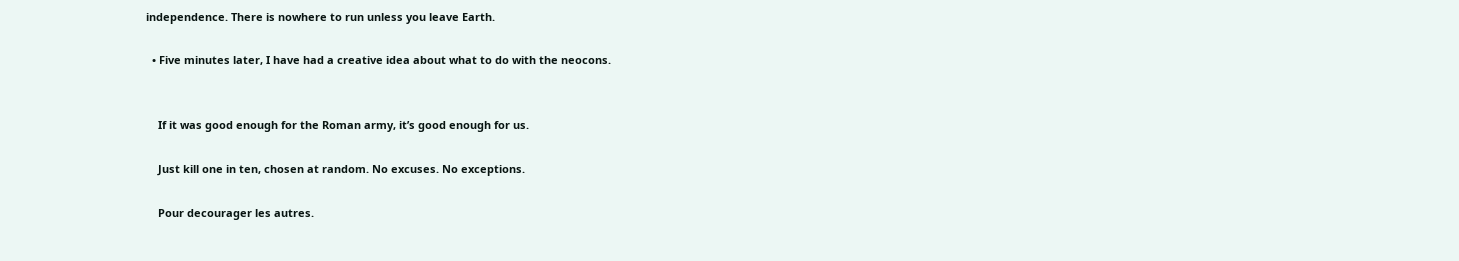independence. There is nowhere to run unless you leave Earth.

  • Five minutes later, I have had a creative idea about what to do with the neocons.


    If it was good enough for the Roman army, it’s good enough for us.

    Just kill one in ten, chosen at random. No excuses. No exceptions.

    Pour decourager les autres.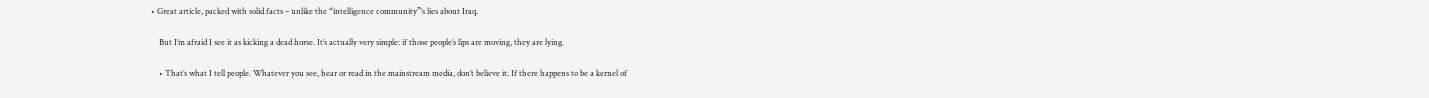• Great article, packed with solid facts – unlike the “intelligence community”‘s lies about Iraq.

    But I’m afraid I see it as kicking a dead horse. It’s actually very simple: if those people’s lips are moving, they are lying.

    • That’s what I tell people. Whatever you see, hear or read in the mainstream media, don’t believe it. If there happens to be a kernel of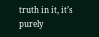truth in it, it’s purely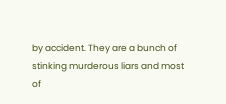by accident. They are a bunch of stinking murderous liars and most of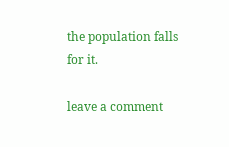the population falls for it.

leave a comment